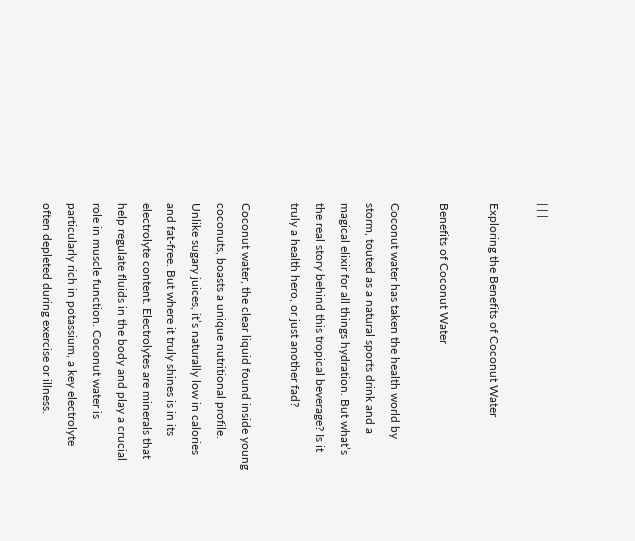| | |

Exploring the Benefits of Coconut Water

Benefits of Coconut Water

Coconut water has taken the health world by storm, touted as a natural sports drink and a magical elixir for all things hydration. But what’s the real story behind this tropical beverage? Is it truly a health hero, or just another fad?

Coconut water, the clear liquid found inside young coconuts, boasts a unique nutritional profile. Unlike sugary juices, it’s naturally low in calories and fat-free. But where it truly shines is in its electrolyte content. Electrolytes are minerals that help regulate fluids in the body and play a crucial role in muscle function. Coconut water is particularly rich in potassium, a key electrolyte often depleted during exercise or illness.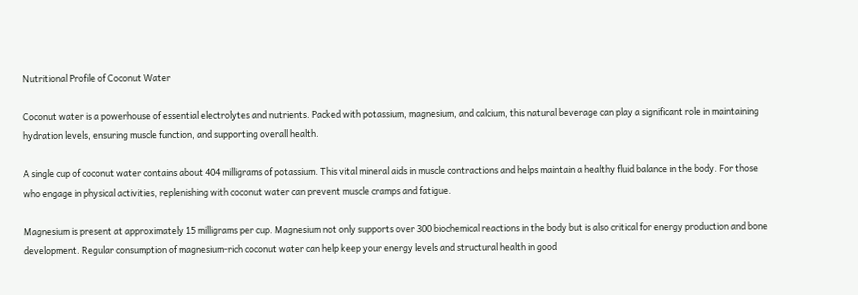Nutritional Profile of Coconut Water

Coconut water is a powerhouse of essential electrolytes and nutrients. Packed with potassium, magnesium, and calcium, this natural beverage can play a significant role in maintaining hydration levels, ensuring muscle function, and supporting overall health.

A single cup of coconut water contains about 404 milligrams of potassium. This vital mineral aids in muscle contractions and helps maintain a healthy fluid balance in the body. For those who engage in physical activities, replenishing with coconut water can prevent muscle cramps and fatigue.

Magnesium is present at approximately 15 milligrams per cup. Magnesium not only supports over 300 biochemical reactions in the body but is also critical for energy production and bone development. Regular consumption of magnesium-rich coconut water can help keep your energy levels and structural health in good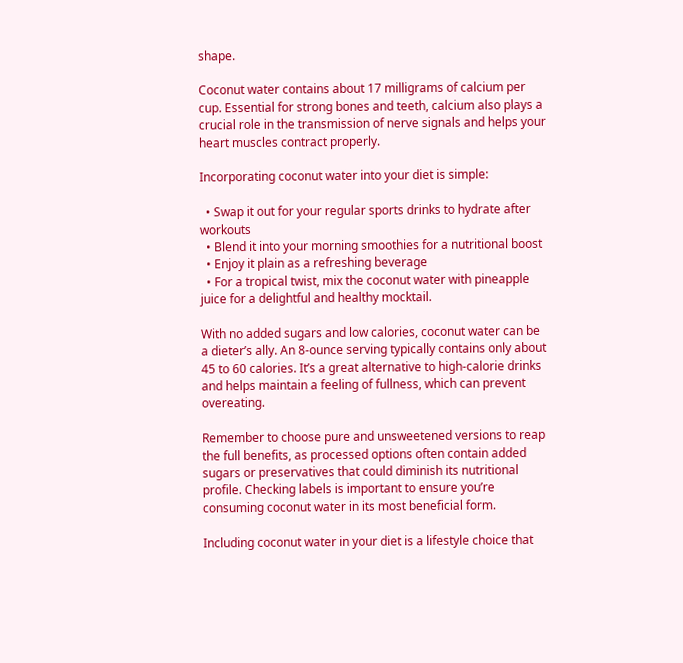shape.

Coconut water contains about 17 milligrams of calcium per cup. Essential for strong bones and teeth, calcium also plays a crucial role in the transmission of nerve signals and helps your heart muscles contract properly.

Incorporating coconut water into your diet is simple:

  • Swap it out for your regular sports drinks to hydrate after workouts
  • Blend it into your morning smoothies for a nutritional boost
  • Enjoy it plain as a refreshing beverage
  • For a tropical twist, mix the coconut water with pineapple juice for a delightful and healthy mocktail.

With no added sugars and low calories, coconut water can be a dieter’s ally. An 8-ounce serving typically contains only about 45 to 60 calories. It’s a great alternative to high-calorie drinks and helps maintain a feeling of fullness, which can prevent overeating.

Remember to choose pure and unsweetened versions to reap the full benefits, as processed options often contain added sugars or preservatives that could diminish its nutritional profile. Checking labels is important to ensure you’re consuming coconut water in its most beneficial form.

Including coconut water in your diet is a lifestyle choice that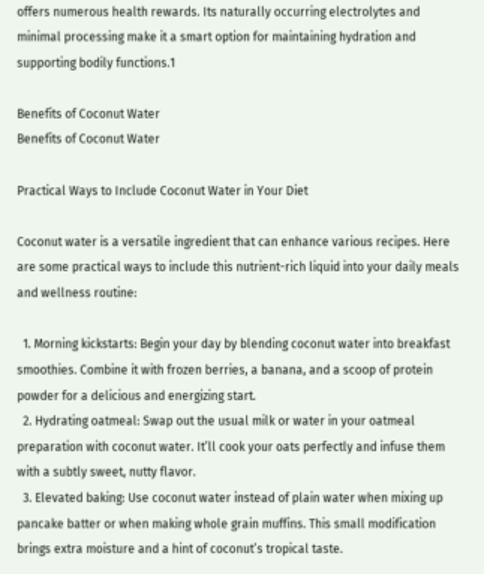offers numerous health rewards. Its naturally occurring electrolytes and minimal processing make it a smart option for maintaining hydration and supporting bodily functions.1

Benefits of Coconut Water
Benefits of Coconut Water

Practical Ways to Include Coconut Water in Your Diet

Coconut water is a versatile ingredient that can enhance various recipes. Here are some practical ways to include this nutrient-rich liquid into your daily meals and wellness routine:

  1. Morning kickstarts: Begin your day by blending coconut water into breakfast smoothies. Combine it with frozen berries, a banana, and a scoop of protein powder for a delicious and energizing start.
  2. Hydrating oatmeal: Swap out the usual milk or water in your oatmeal preparation with coconut water. It’ll cook your oats perfectly and infuse them with a subtly sweet, nutty flavor.
  3. Elevated baking: Use coconut water instead of plain water when mixing up pancake batter or when making whole grain muffins. This small modification brings extra moisture and a hint of coconut’s tropical taste.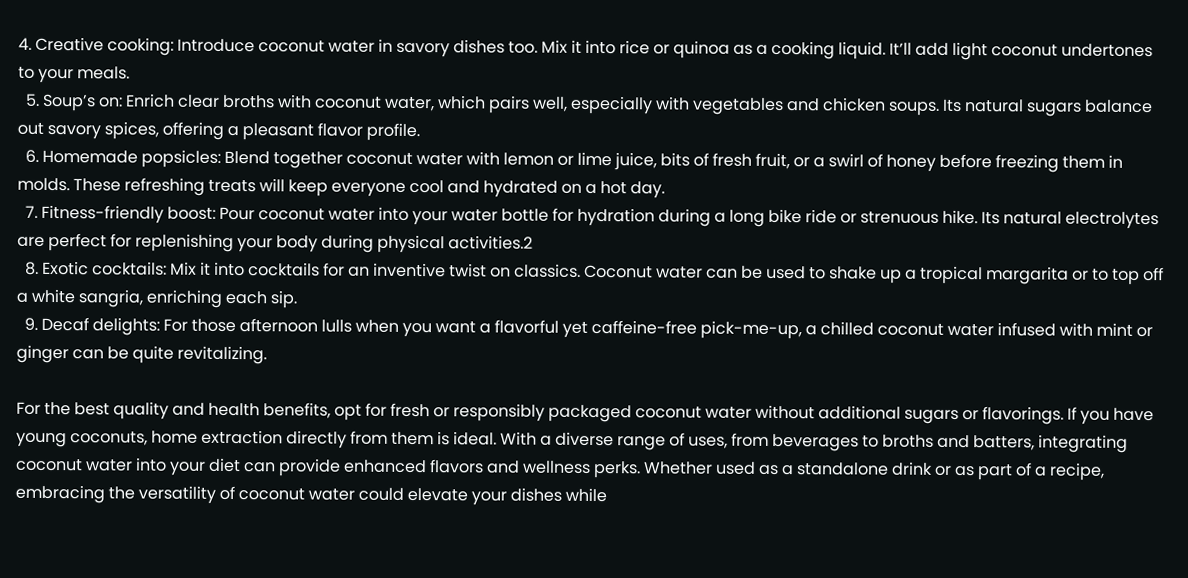4. Creative cooking: Introduce coconut water in savory dishes too. Mix it into rice or quinoa as a cooking liquid. It’ll add light coconut undertones to your meals.
  5. Soup’s on: Enrich clear broths with coconut water, which pairs well, especially with vegetables and chicken soups. Its natural sugars balance out savory spices, offering a pleasant flavor profile.
  6. Homemade popsicles: Blend together coconut water with lemon or lime juice, bits of fresh fruit, or a swirl of honey before freezing them in molds. These refreshing treats will keep everyone cool and hydrated on a hot day.
  7. Fitness-friendly boost: Pour coconut water into your water bottle for hydration during a long bike ride or strenuous hike. Its natural electrolytes are perfect for replenishing your body during physical activities.2
  8. Exotic cocktails: Mix it into cocktails for an inventive twist on classics. Coconut water can be used to shake up a tropical margarita or to top off a white sangria, enriching each sip.
  9. Decaf delights: For those afternoon lulls when you want a flavorful yet caffeine-free pick-me-up, a chilled coconut water infused with mint or ginger can be quite revitalizing.

For the best quality and health benefits, opt for fresh or responsibly packaged coconut water without additional sugars or flavorings. If you have young coconuts, home extraction directly from them is ideal. With a diverse range of uses, from beverages to broths and batters, integrating coconut water into your diet can provide enhanced flavors and wellness perks. Whether used as a standalone drink or as part of a recipe, embracing the versatility of coconut water could elevate your dishes while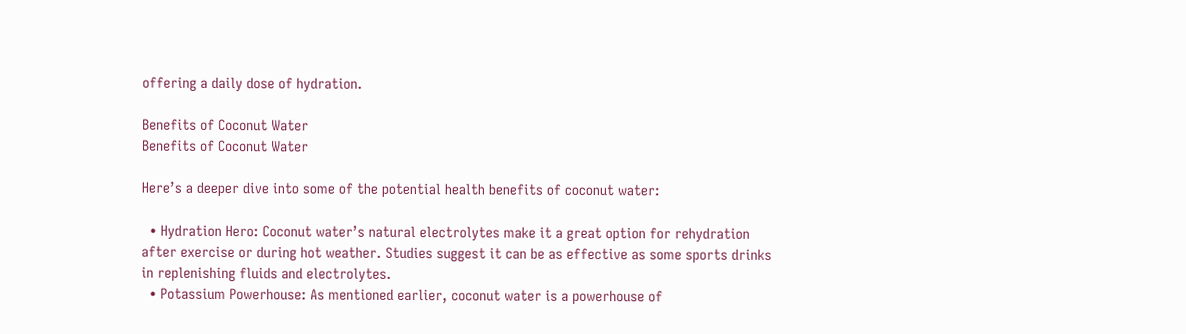offering a daily dose of hydration.

Benefits of Coconut Water
Benefits of Coconut Water

Here’s a deeper dive into some of the potential health benefits of coconut water:

  • Hydration Hero: Coconut water’s natural electrolytes make it a great option for rehydration after exercise or during hot weather. Studies suggest it can be as effective as some sports drinks in replenishing fluids and electrolytes.
  • Potassium Powerhouse: As mentioned earlier, coconut water is a powerhouse of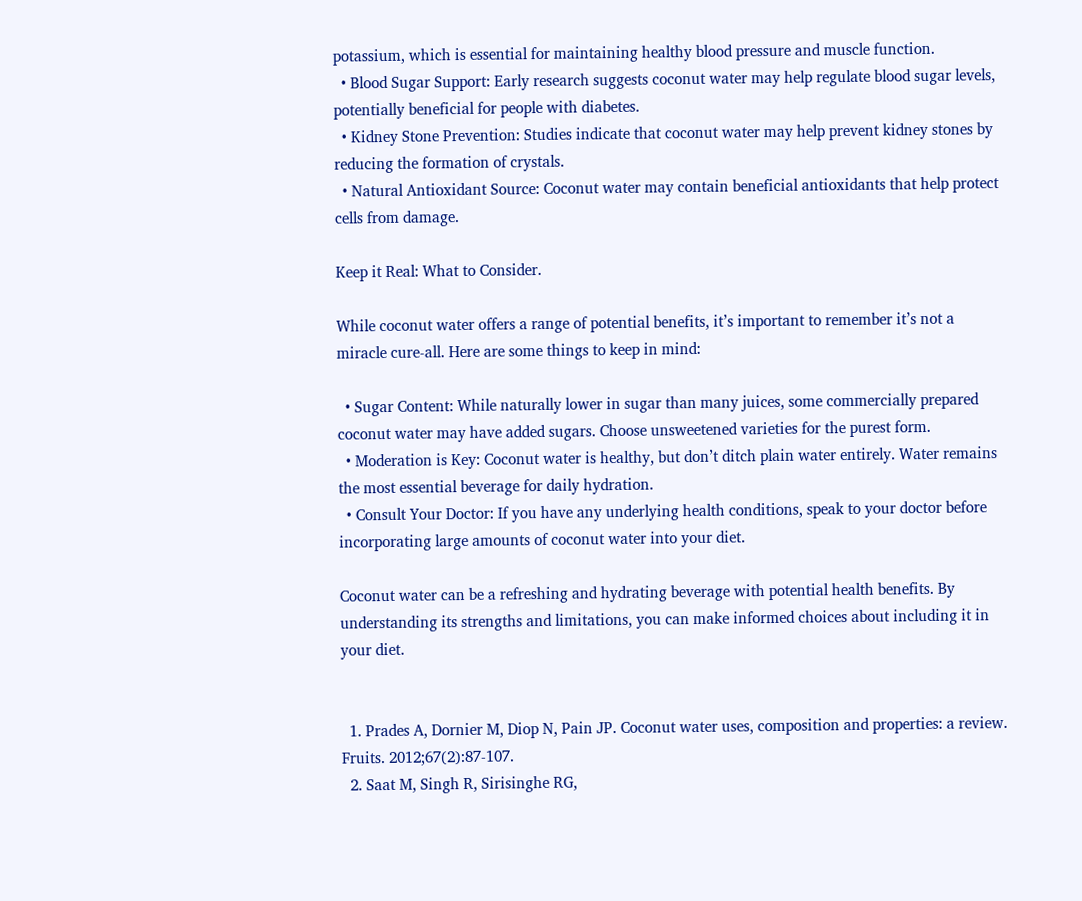potassium, which is essential for maintaining healthy blood pressure and muscle function.
  • Blood Sugar Support: Early research suggests coconut water may help regulate blood sugar levels, potentially beneficial for people with diabetes.
  • Kidney Stone Prevention: Studies indicate that coconut water may help prevent kidney stones by reducing the formation of crystals.
  • Natural Antioxidant Source: Coconut water may contain beneficial antioxidants that help protect cells from damage.

Keep it Real: What to Consider.

While coconut water offers a range of potential benefits, it’s important to remember it’s not a miracle cure-all. Here are some things to keep in mind:

  • Sugar Content: While naturally lower in sugar than many juices, some commercially prepared coconut water may have added sugars. Choose unsweetened varieties for the purest form.
  • Moderation is Key: Coconut water is healthy, but don’t ditch plain water entirely. Water remains the most essential beverage for daily hydration.
  • Consult Your Doctor: If you have any underlying health conditions, speak to your doctor before incorporating large amounts of coconut water into your diet.

Coconut water can be a refreshing and hydrating beverage with potential health benefits. By understanding its strengths and limitations, you can make informed choices about including it in your diet.


  1. Prades A, Dornier M, Diop N, Pain JP. Coconut water uses, composition and properties: a review. Fruits. 2012;67(2):87-107.
  2. Saat M, Singh R, Sirisinghe RG,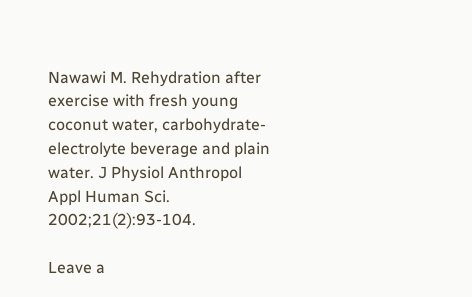Nawawi M. Rehydration after exercise with fresh young coconut water, carbohydrate-electrolyte beverage and plain water. J Physiol Anthropol Appl Human Sci. 2002;21(2):93-104.

Leave a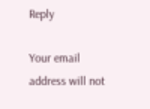Reply

Your email address will not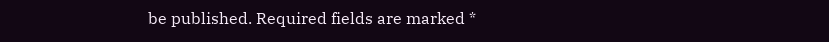be published. Required fields are marked *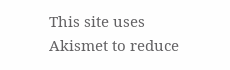This site uses Akismet to reduce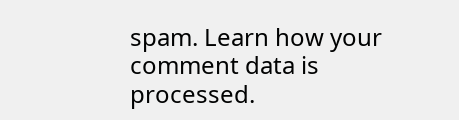spam. Learn how your comment data is processed.